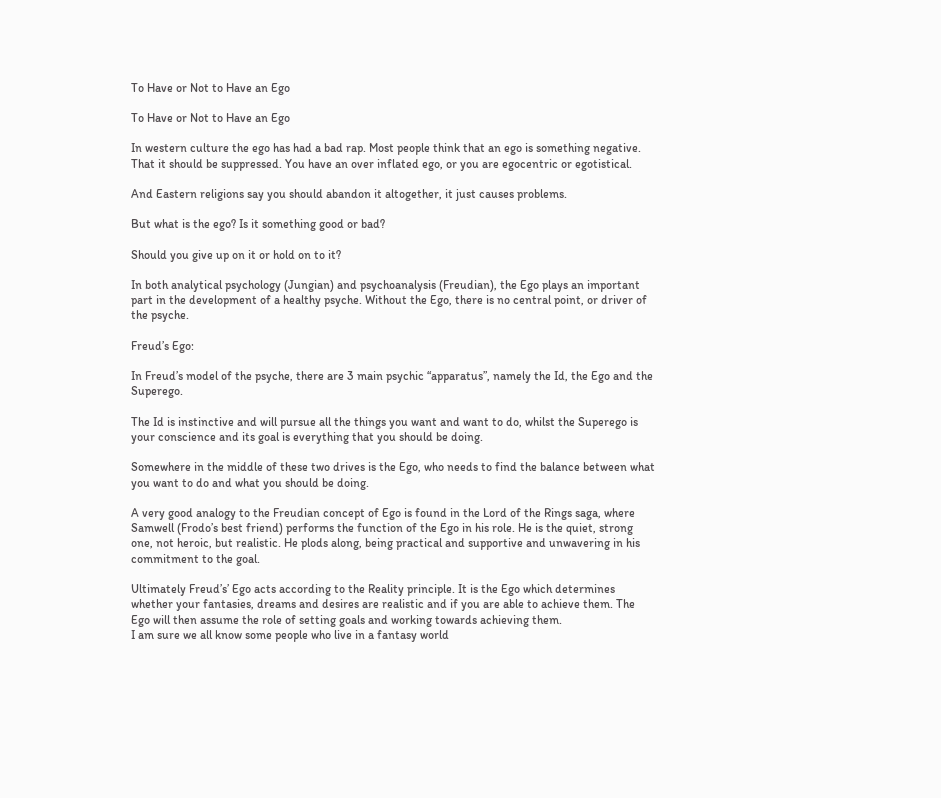To Have or Not to Have an Ego

To Have or Not to Have an Ego

In western culture the ego has had a bad rap. Most people think that an ego is something negative. That it should be suppressed. You have an over inflated ego, or you are egocentric or egotistical.

And Eastern religions say you should abandon it altogether, it just causes problems.

But what is the ego? Is it something good or bad?

Should you give up on it or hold on to it?

In both analytical psychology (Jungian) and psychoanalysis (Freudian), the Ego plays an important part in the development of a healthy psyche. Without the Ego, there is no central point, or driver of the psyche.

Freud’s Ego:

In Freud’s model of the psyche, there are 3 main psychic “apparatus”, namely the Id, the Ego and the Superego.

The Id is instinctive and will pursue all the things you want and want to do, whilst the Superego is your conscience and its goal is everything that you should be doing.

Somewhere in the middle of these two drives is the Ego, who needs to find the balance between what you want to do and what you should be doing.

A very good analogy to the Freudian concept of Ego is found in the Lord of the Rings saga, where Samwell (Frodo’s best friend) performs the function of the Ego in his role. He is the quiet, strong one, not heroic, but realistic. He plods along, being practical and supportive and unwavering in his commitment to the goal.

Ultimately Freud’s’ Ego acts according to the Reality principle. It is the Ego which determines whether your fantasies, dreams and desires are realistic and if you are able to achieve them. The Ego will then assume the role of setting goals and working towards achieving them.
I am sure we all know some people who live in a fantasy world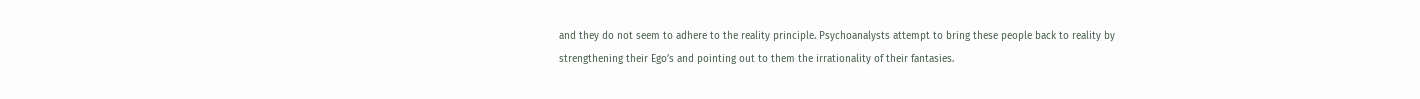and they do not seem to adhere to the reality principle. Psychoanalysts attempt to bring these people back to reality by strengthening their Ego’s and pointing out to them the irrationality of their fantasies.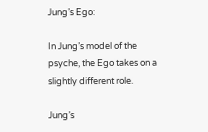Jung’s Ego:

In Jung’s model of the psyche, the Ego takes on a slightly different role.

Jung’s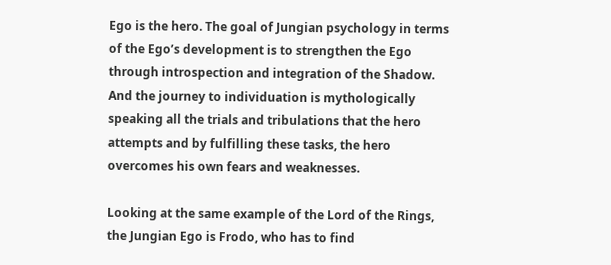Ego is the hero. The goal of Jungian psychology in terms of the Ego’s development is to strengthen the Ego through introspection and integration of the Shadow. And the journey to individuation is mythologically speaking all the trials and tribulations that the hero attempts and by fulfilling these tasks, the hero overcomes his own fears and weaknesses.

Looking at the same example of the Lord of the Rings, the Jungian Ego is Frodo, who has to find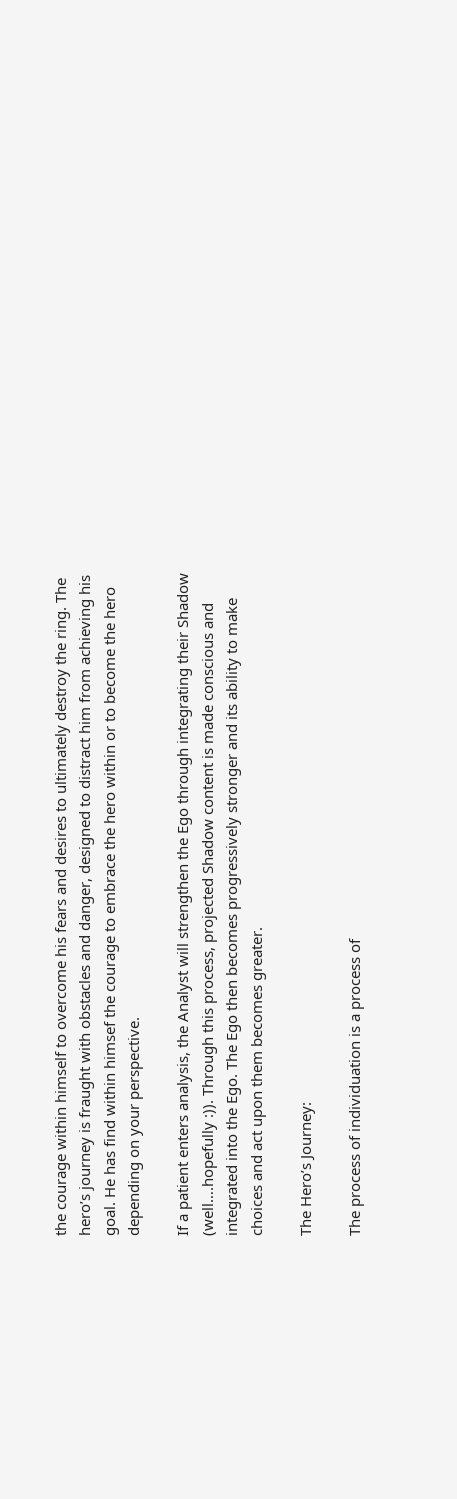the courage within himself to overcome his fears and desires to ultimately destroy the ring. The hero’s journey is fraught with obstacles and danger, designed to distract him from achieving his goal. He has find within himsef the courage to embrace the hero within or to become the hero depending on your perspective.

If a patient enters analysis, the Analyst will strengthen the Ego through integrating their Shadow (well….hopefully :)). Through this process, projected Shadow content is made conscious and integrated into the Ego. The Ego then becomes progressively stronger and its ability to make choices and act upon them becomes greater.

The Hero’s Journey:

The process of individuation is a process of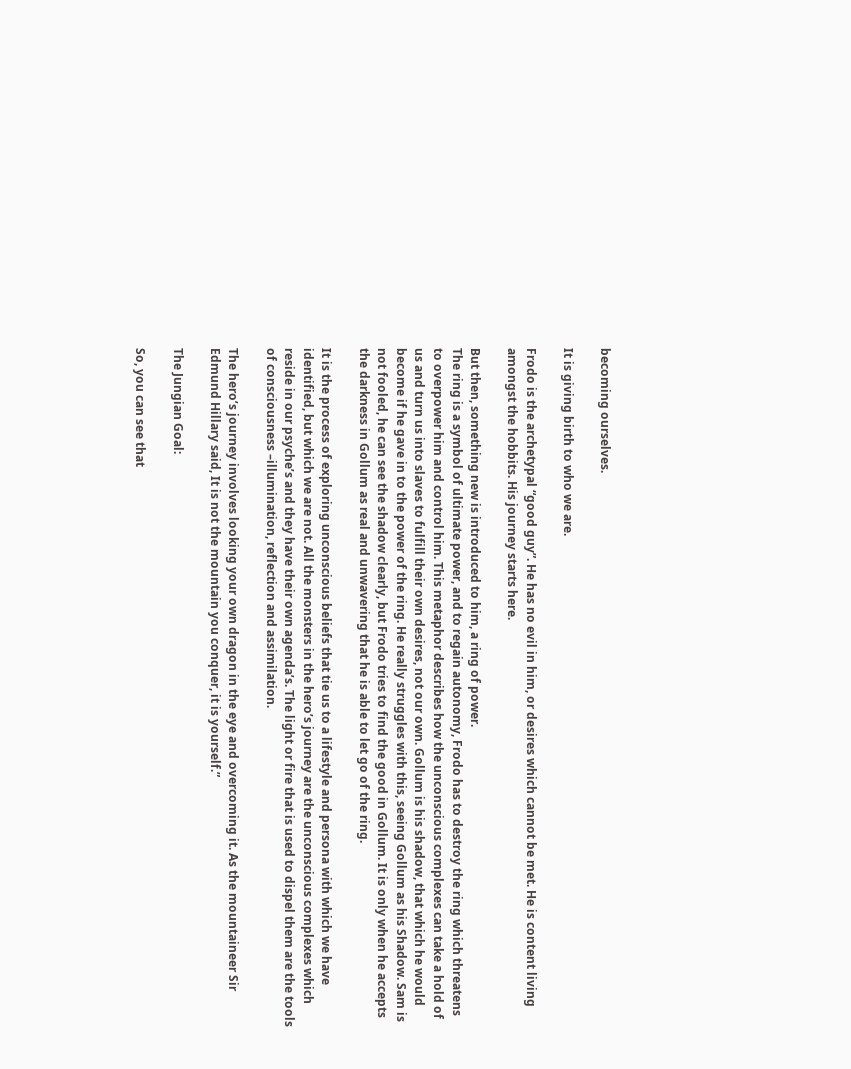becoming ourselves.

It is giving birth to who we are.

Frodo is the archetypal “good guy”. He has no evil in him, or desires which cannot be met. He is content living amongst the hobbits. His journey starts here.

But then, something new is introduced to him, a ring of power.
The ring is a symbol of ultimate power, and to regain autonomy, Frodo has to destroy the ring which threatens to overpower him and control him. This metaphor describes how the unconscious complexes can take a hold of us and turn us into slaves to fulfill their own desires, not our own. Gollum is his shadow, that which he would become if he gave in to the power of the ring. He really struggles with this, seeing Gollum as his Shadow. Sam is not fooled, he can see the shadow clearly, but Frodo tries to find the good in Gollum. It is only when he accepts the darkness in Gollum as real and unwavering that he is able to let go of the ring.

It is the process of exploring unconscious beliefs that tie us to a lifestyle and persona with which we have identified, but which we are not. All the monsters in the hero’s journey are the unconscious complexes which reside in our psyche’s and they have their own agenda’s. The light or fire that is used to dispel them are the tools of consciousness –illumination, reflection and assimilation.

The hero’s journey involves looking your own dragon in the eye and overcoming it. As the mountaineer Sir Edmund Hillary said, It is not the mountain you conquer, it is yourself.”

The Jungian Goal:

So, you can see that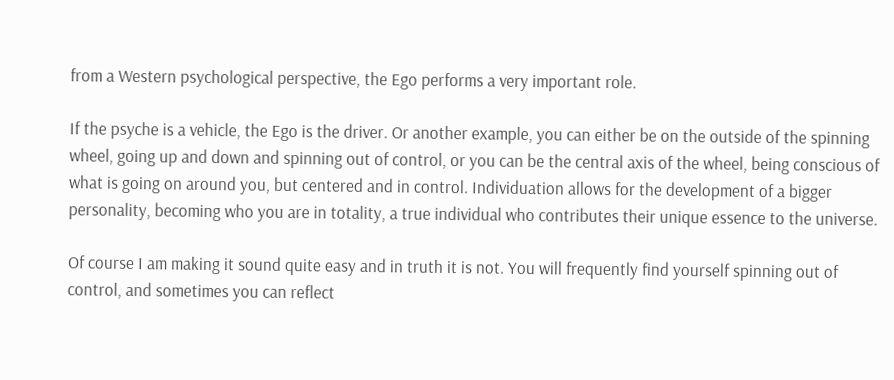from a Western psychological perspective, the Ego performs a very important role.

If the psyche is a vehicle, the Ego is the driver. Or another example, you can either be on the outside of the spinning wheel, going up and down and spinning out of control, or you can be the central axis of the wheel, being conscious of what is going on around you, but centered and in control. Individuation allows for the development of a bigger personality, becoming who you are in totality, a true individual who contributes their unique essence to the universe.

Of course I am making it sound quite easy and in truth it is not. You will frequently find yourself spinning out of control, and sometimes you can reflect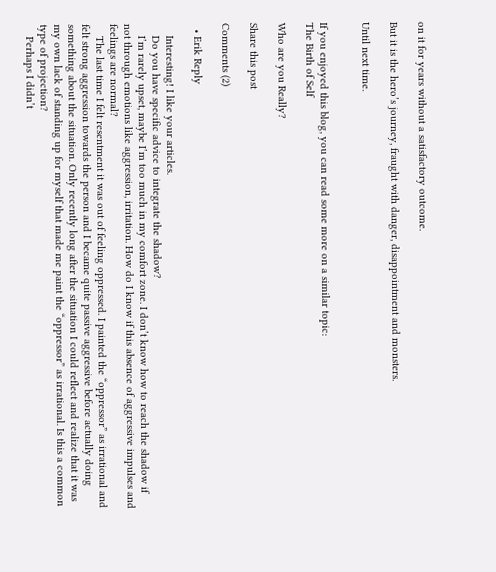on it for years without a satisfactory outcome.

But it is the hero’s journey, fraught with danger, disappointment and monsters.

Until next time.


If you enjoyed this blog, you can read some more on a similar topic:
The Birth of Self

Who are you Really?

Share this post

Comments (2)

  • Erik Reply

    Interesting! I like your articles.
    Do you have specific advice to integrate the shadow?
    I’m rarely upset, maybe I’m too much in my comfort zone. I don’t know how to reach the shadow if not through emotions like aggression, irritation. How do I know if this absence of aggressive impulses and feelings are normal?
    The last time I felt resentment it was out of feeling oppressed. I painted the “oppressor” as irrational and felt strong aggression towards the person and I became quite passive aggressive before actually doing something about the situation. Only recently long after the situation I could reflect and realize that it was my own lack of standing up for myself that made me paint the “oppressor” as irrational. Is this a common type of projection?
    Perhaps I didn’t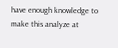have enough knowledge to make this analyze at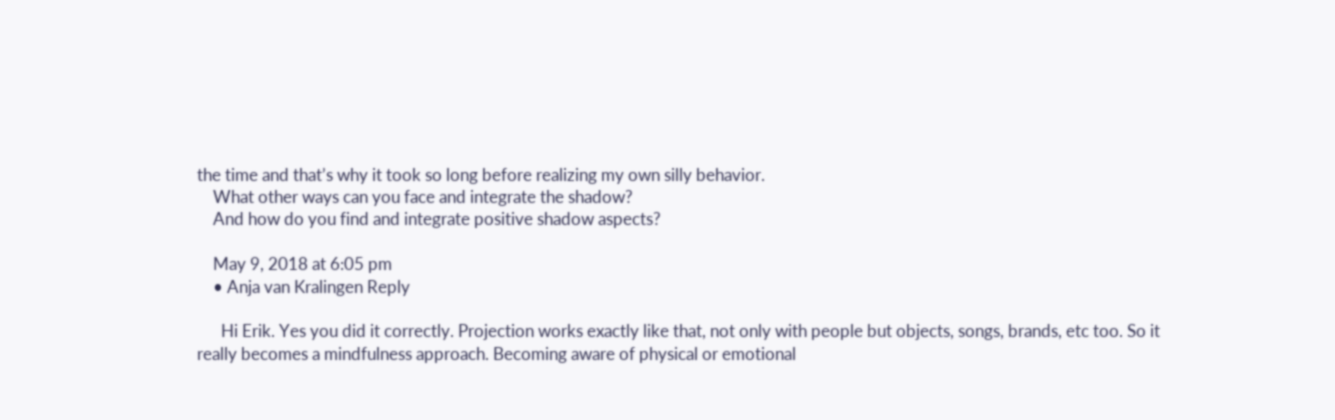the time and that’s why it took so long before realizing my own silly behavior.
    What other ways can you face and integrate the shadow?
    And how do you find and integrate positive shadow aspects?

    May 9, 2018 at 6:05 pm
    • Anja van Kralingen Reply

      Hi Erik. Yes you did it correctly. Projection works exactly like that, not only with people but objects, songs, brands, etc too. So it really becomes a mindfulness approach. Becoming aware of physical or emotional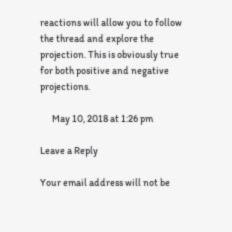reactions will allow you to follow the thread and explore the projection. This is obviously true for both positive and negative projections.

      May 10, 2018 at 1:26 pm

Leave a Reply

Your email address will not be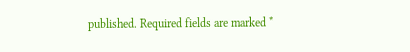published. Required fields are marked *